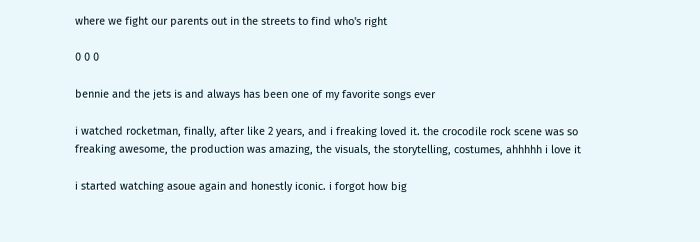where we fight our parents out in the streets to find who's right

0 0 0

bennie and the jets is and always has been one of my favorite songs ever

i watched rocketman, finally, after like 2 years, and i freaking loved it. the crocodile rock scene was so freaking awesome, the production was amazing, the visuals, the storytelling, costumes, ahhhhh i love it

i started watching asoue again and honestly iconic. i forgot how big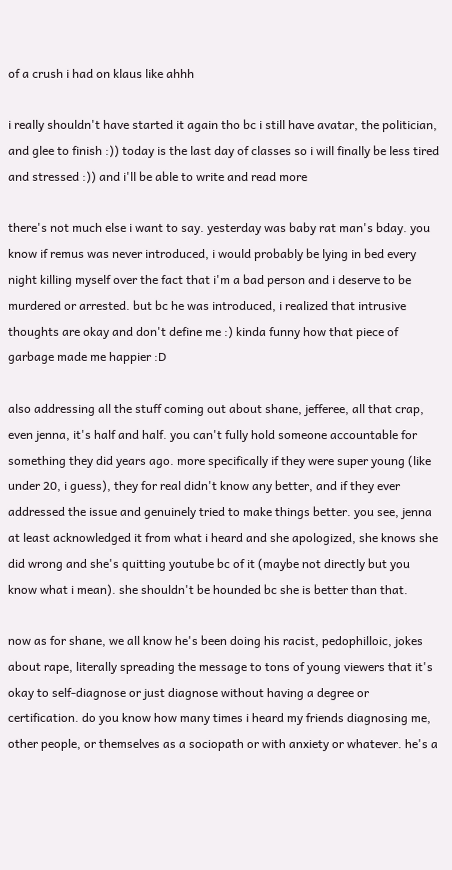of a crush i had on klaus like ahhh

i really shouldn't have started it again tho bc i still have avatar, the politician, and glee to finish :)) today is the last day of classes so i will finally be less tired and stressed :)) and i'll be able to write and read more

there's not much else i want to say. yesterday was baby rat man's bday. you know if remus was never introduced, i would probably be lying in bed every night killing myself over the fact that i'm a bad person and i deserve to be murdered or arrested. but bc he was introduced, i realized that intrusive thoughts are okay and don't define me :) kinda funny how that piece of garbage made me happier :D

also addressing all the stuff coming out about shane, jefferee, all that crap, even jenna, it's half and half. you can't fully hold someone accountable for something they did years ago. more specifically if they were super young (like under 20, i guess), they for real didn't know any better, and if they ever addressed the issue and genuinely tried to make things better. you see, jenna at least acknowledged it from what i heard and she apologized, she knows she did wrong and she's quitting youtube bc of it (maybe not directly but you know what i mean). she shouldn't be hounded bc she is better than that.

now as for shane, we all know he's been doing his racist, pedophilloic, jokes about rape, literally spreading the message to tons of young viewers that it's okay to self-diagnose or just diagnose without having a degree or certification. do you know how many times i heard my friends diagnosing me, other people, or themselves as a sociopath or with anxiety or whatever. he's a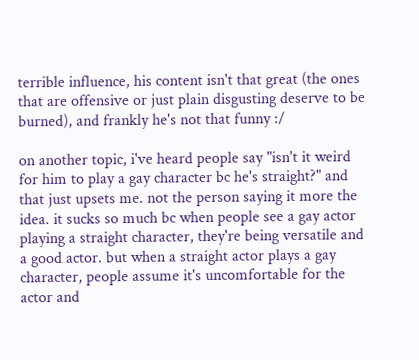terrible influence, his content isn't that great (the ones that are offensive or just plain disgusting deserve to be burned), and frankly he's not that funny :/

on another topic, i've heard people say "isn't it weird for him to play a gay character bc he's straight?" and that just upsets me. not the person saying it more the idea. it sucks so much bc when people see a gay actor playing a straight character, they're being versatile and a good actor. but when a straight actor plays a gay character, people assume it's uncomfortable for the actor and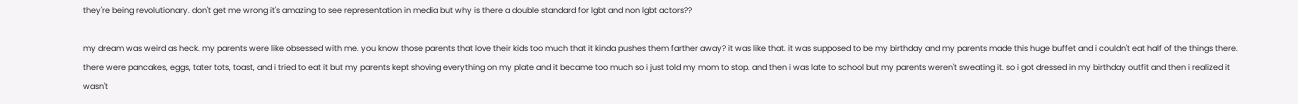they're being revolutionary. don't get me wrong it's amazing to see representation in media but why is there a double standard for lgbt and non lgbt actors??

my dream was weird as heck. my parents were like obsessed with me. you know those parents that love their kids too much that it kinda pushes them farther away? it was like that. it was supposed to be my birthday and my parents made this huge buffet and i couldn't eat half of the things there. there were pancakes, eggs, tater tots, toast, and i tried to eat it but my parents kept shoving everything on my plate and it became too much so i just told my mom to stop. and then i was late to school but my parents weren't sweating it. so i got dressed in my birthday outfit and then i realized it wasn't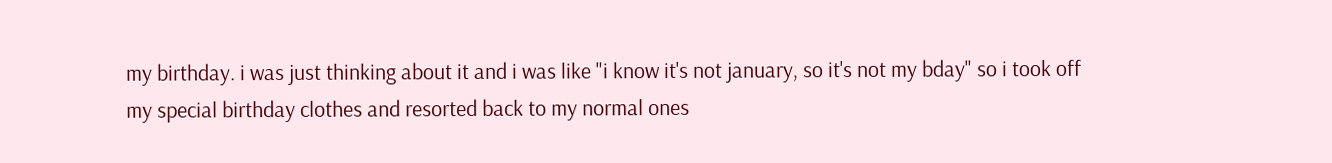my birthday. i was just thinking about it and i was like "i know it's not january, so it's not my bday" so i took off my special birthday clothes and resorted back to my normal ones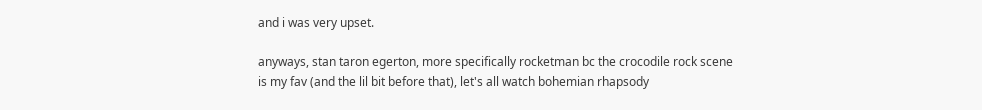and i was very upset.

anyways, stan taron egerton, more specifically rocketman bc the crocodile rock scene is my fav (and the lil bit before that), let's all watch bohemian rhapsody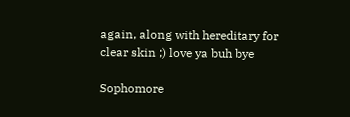again, along with hereditary for clear skin ;) love ya buh bye

Sophomore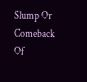Slump Or Comeback Of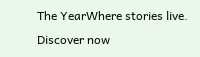The YearWhere stories live. Discover now